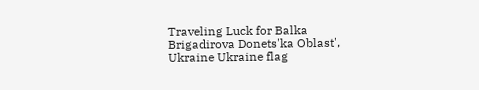Traveling Luck for Balka Brigadirova Donets'ka Oblast', Ukraine Ukraine flag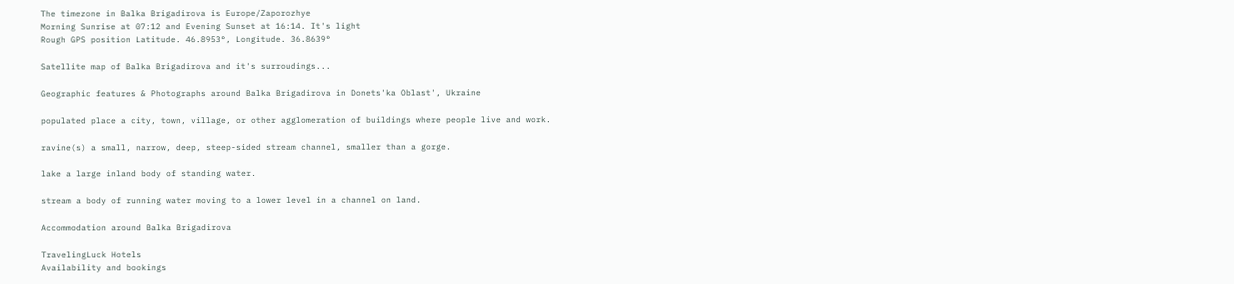The timezone in Balka Brigadirova is Europe/Zaporozhye
Morning Sunrise at 07:12 and Evening Sunset at 16:14. It's light
Rough GPS position Latitude. 46.8953°, Longitude. 36.8639°

Satellite map of Balka Brigadirova and it's surroudings...

Geographic features & Photographs around Balka Brigadirova in Donets'ka Oblast', Ukraine

populated place a city, town, village, or other agglomeration of buildings where people live and work.

ravine(s) a small, narrow, deep, steep-sided stream channel, smaller than a gorge.

lake a large inland body of standing water.

stream a body of running water moving to a lower level in a channel on land.

Accommodation around Balka Brigadirova

TravelingLuck Hotels
Availability and bookings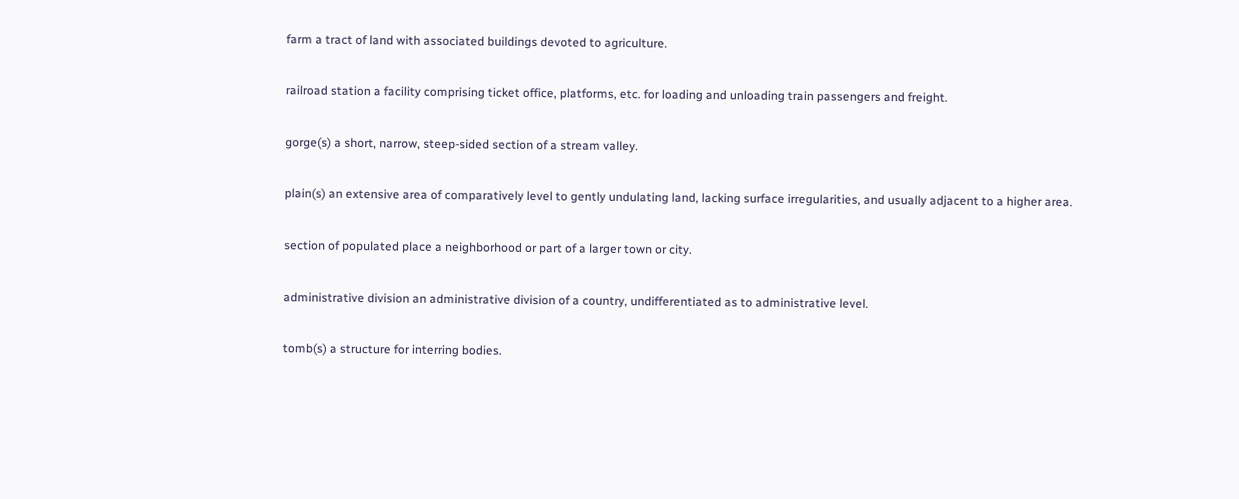farm a tract of land with associated buildings devoted to agriculture.

railroad station a facility comprising ticket office, platforms, etc. for loading and unloading train passengers and freight.

gorge(s) a short, narrow, steep-sided section of a stream valley.

plain(s) an extensive area of comparatively level to gently undulating land, lacking surface irregularities, and usually adjacent to a higher area.

section of populated place a neighborhood or part of a larger town or city.

administrative division an administrative division of a country, undifferentiated as to administrative level.

tomb(s) a structure for interring bodies.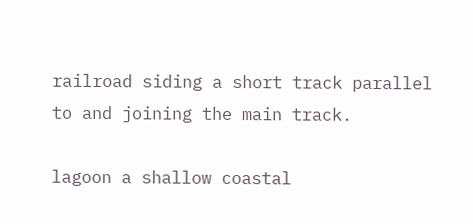railroad siding a short track parallel to and joining the main track.

lagoon a shallow coastal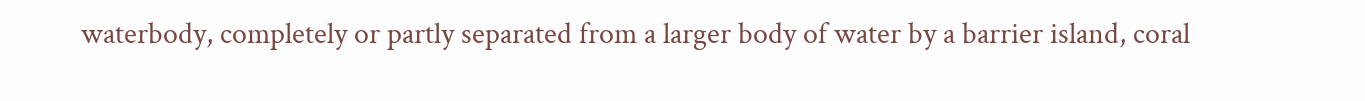waterbody, completely or partly separated from a larger body of water by a barrier island, coral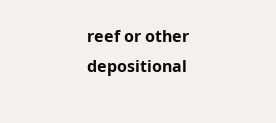reef or other depositional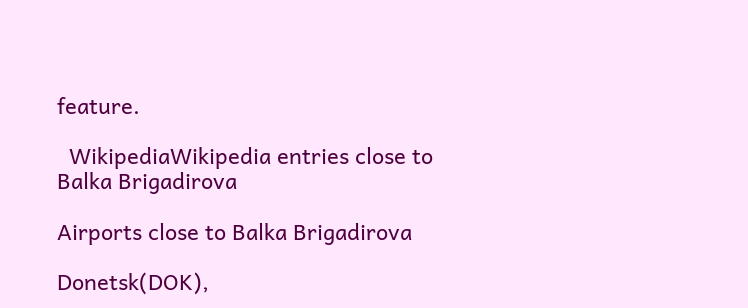feature.

  WikipediaWikipedia entries close to Balka Brigadirova

Airports close to Balka Brigadirova

Donetsk(DOK),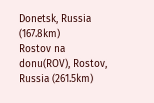Donetsk, Russia (167.8km)
Rostov na donu(ROV), Rostov, Russia (261.5km)